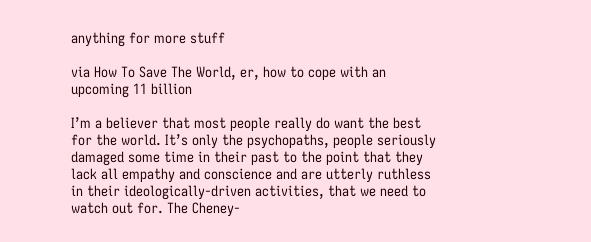anything for more stuff

via How To Save The World, er, how to cope with an upcoming 11 billion

I’m a believer that most people really do want the best for the world. It’s only the psychopaths, people seriously damaged some time in their past to the point that they lack all empathy and conscience and are utterly ruthless in their ideologically-driven activities, that we need to watch out for. The Cheney-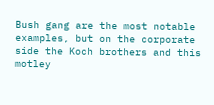Bush gang are the most notable examples, but on the corporate side the Koch brothers and this motley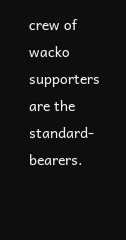crew of wacko supporters are the standard-bearers.